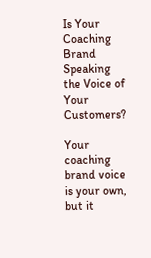Is Your Coaching Brand Speaking the Voice of Your Customers?

Your coaching brand voice is your own, but it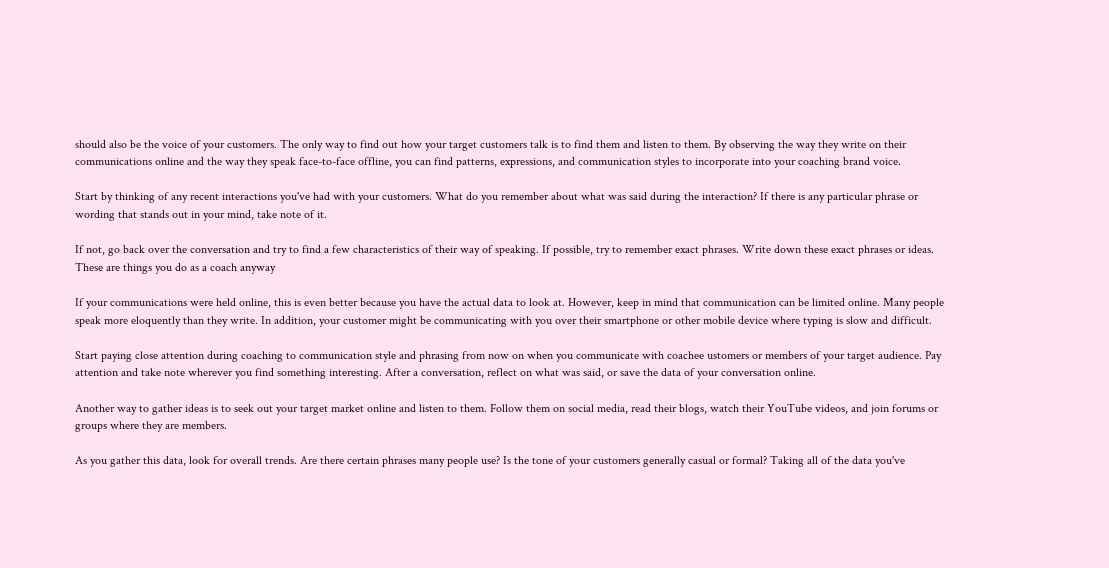should also be the voice of your customers. The only way to find out how your target customers talk is to find them and listen to them. By observing the way they write on their communications online and the way they speak face-to-face offline, you can find patterns, expressions, and communication styles to incorporate into your coaching brand voice.

Start by thinking of any recent interactions you've had with your customers. What do you remember about what was said during the interaction? If there is any particular phrase or wording that stands out in your mind, take note of it.

If not, go back over the conversation and try to find a few characteristics of their way of speaking. If possible, try to remember exact phrases. Write down these exact phrases or ideas. These are things you do as a coach anyway

If your communications were held online, this is even better because you have the actual data to look at. However, keep in mind that communication can be limited online. Many people speak more eloquently than they write. In addition, your customer might be communicating with you over their smartphone or other mobile device where typing is slow and difficult.

Start paying close attention during coaching to communication style and phrasing from now on when you communicate with coachee ustomers or members of your target audience. Pay attention and take note wherever you find something interesting. After a conversation, reflect on what was said, or save the data of your conversation online.

Another way to gather ideas is to seek out your target market online and listen to them. Follow them on social media, read their blogs, watch their YouTube videos, and join forums or groups where they are members.

As you gather this data, look for overall trends. Are there certain phrases many people use? Is the tone of your customers generally casual or formal? Taking all of the data you've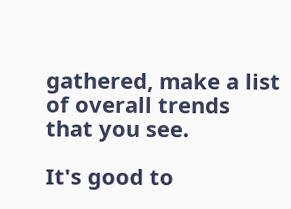gathered, make a list of overall trends that you see.

It's good to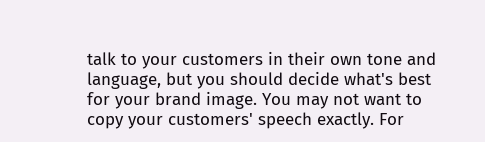talk to your customers in their own tone and language, but you should decide what's best for your brand image. You may not want to copy your customers' speech exactly. For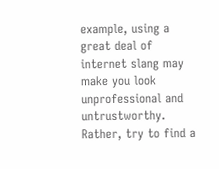example, using a great deal of internet slang may make you look unprofessional and untrustworthy. Rather, try to find a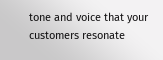tone and voice that your customers resonate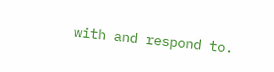with and respond to.